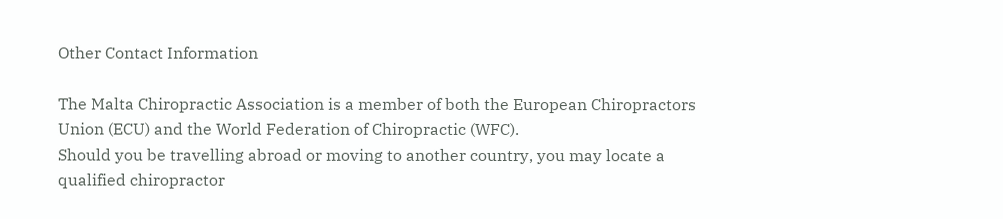Other Contact Information

The Malta Chiropractic Association is a member of both the European Chiropractors Union (ECU) and the World Federation of Chiropractic (WFC).
Should you be travelling abroad or moving to another country, you may locate a qualified chiropractor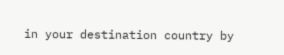in your destination country by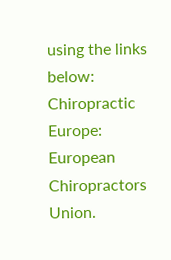using the links below:
Chiropractic Europe: European Chiropractors Union.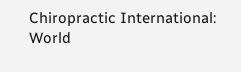Chiropractic International: World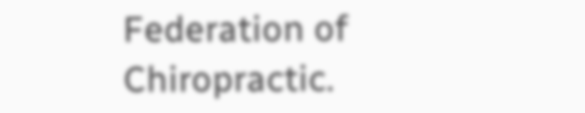Federation of Chiropractic.